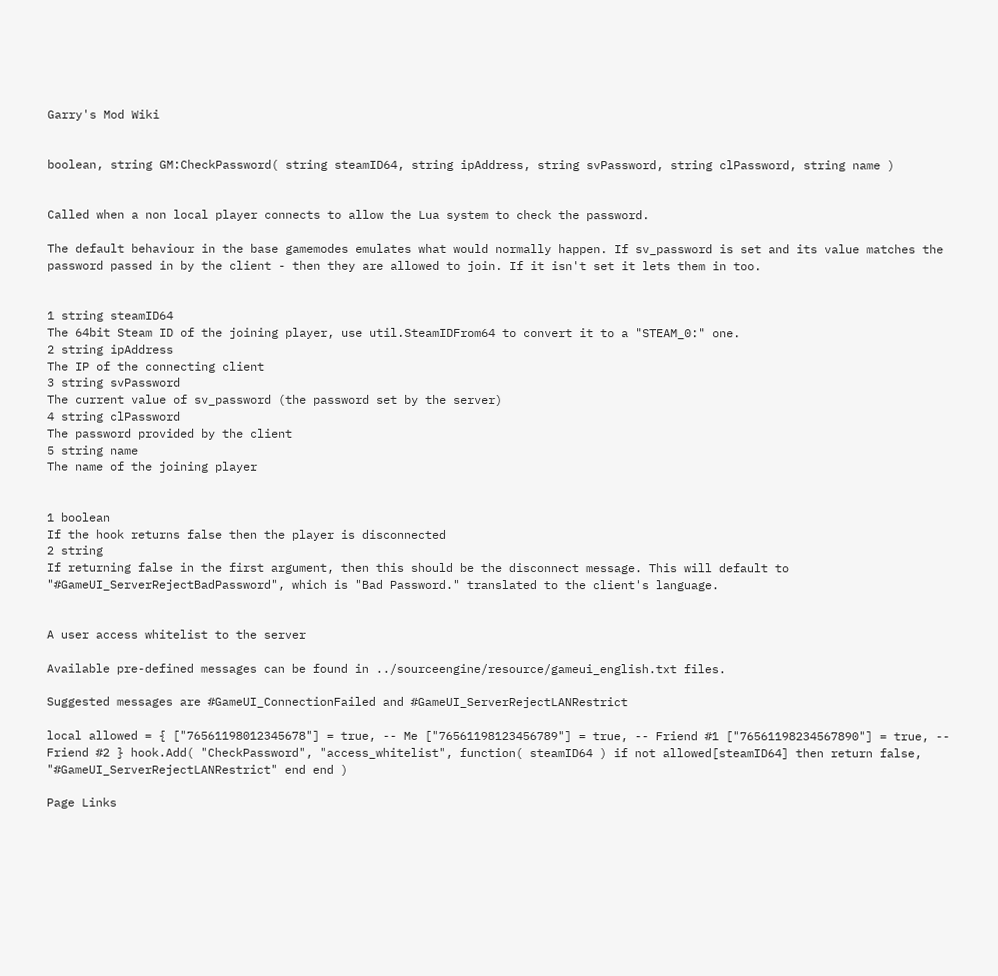Garry's Mod Wiki


boolean, string GM:CheckPassword( string steamID64, string ipAddress, string svPassword, string clPassword, string name )


Called when a non local player connects to allow the Lua system to check the password.

The default behaviour in the base gamemodes emulates what would normally happen. If sv_password is set and its value matches the password passed in by the client - then they are allowed to join. If it isn't set it lets them in too.


1 string steamID64
The 64bit Steam ID of the joining player, use util.SteamIDFrom64 to convert it to a "STEAM_0:" one.
2 string ipAddress
The IP of the connecting client
3 string svPassword
The current value of sv_password (the password set by the server)
4 string clPassword
The password provided by the client
5 string name
The name of the joining player


1 boolean
If the hook returns false then the player is disconnected
2 string
If returning false in the first argument, then this should be the disconnect message. This will default to "#GameUI_ServerRejectBadPassword", which is "Bad Password." translated to the client's language.


A user access whitelist to the server

Available pre-defined messages can be found in ../sourceengine/resource/gameui_english.txt files.

Suggested messages are #GameUI_ConnectionFailed and #GameUI_ServerRejectLANRestrict

local allowed = { ["76561198012345678"] = true, -- Me ["76561198123456789"] = true, -- Friend #1 ["76561198234567890"] = true, -- Friend #2 } hook.Add( "CheckPassword", "access_whitelist", function( steamID64 ) if not allowed[steamID64] then return false, "#GameUI_ServerRejectLANRestrict" end end )

Page Links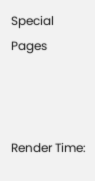Special Pages



Render Time: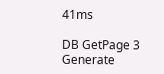41ms

DB GetPage 3
Generate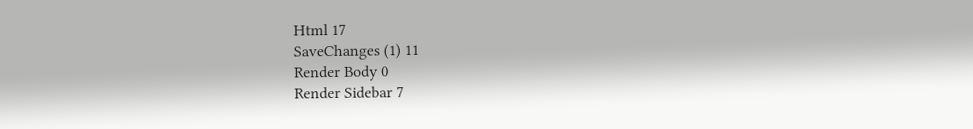Html 17
SaveChanges (1) 11
Render Body 0
Render Sidebar 7